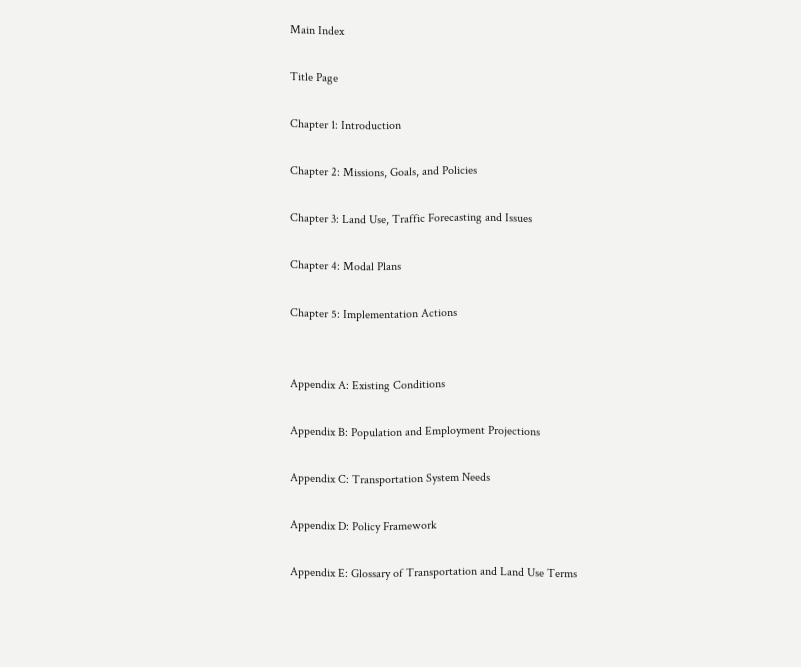Main Index

Title Page

Chapter 1: Introduction

Chapter 2: Missions, Goals, and Policies

Chapter 3: Land Use, Traffic Forecasting and Issues

Chapter 4: Modal Plans

Chapter 5: Implementation Actions


Appendix A: Existing Conditions

Appendix B: Population and Employment Projections

Appendix C: Transportation System Needs

Appendix D: Policy Framework

Appendix E: Glossary of Transportation and Land Use Terms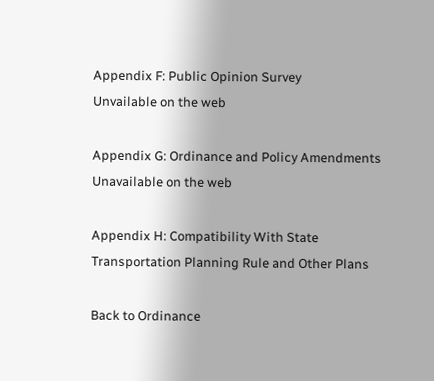Appendix F: Public Opinion Survey
Unvailable on the web

Appendix G: Ordinance and Policy Amendments
Unavailable on the web

Appendix H: Compatibility With State Transportation Planning Rule and Other Plans

Back to Ordinance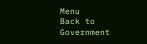Menu
Back to Government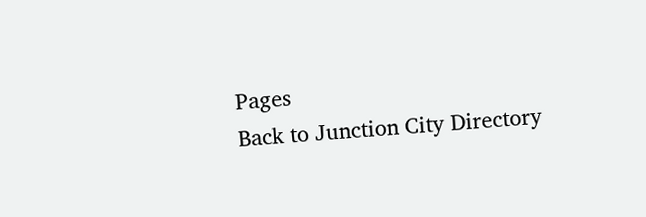Pages
Back to Junction City Directory